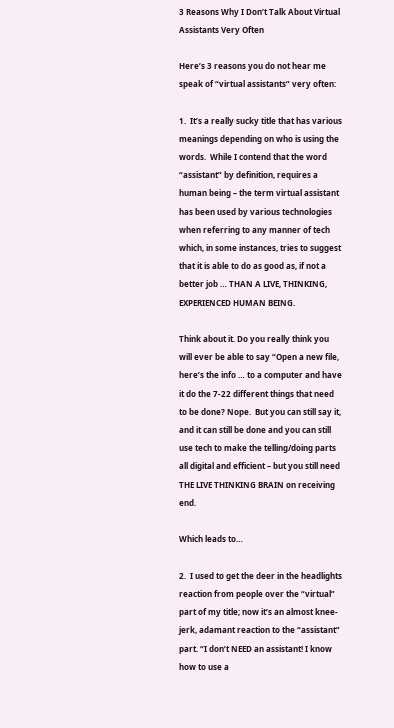3 Reasons Why I Don’t Talk About Virtual Assistants Very Often

Here’s 3 reasons you do not hear me speak of “virtual assistants” very often:

1.  It’s a really sucky title that has various meanings depending on who is using the words.  While I contend that the word “assistant” by definition, requires a human being – the term virtual assistant has been used by various technologies when referring to any manner of tech which, in some instances, tries to suggest that it is able to do as good as, if not a better job … THAN A LIVE, THINKING, EXPERIENCED HUMAN BEING.

Think about it. Do you really think you will ever be able to say “Open a new file, here’s the info … to a computer and have it do the 7-22 different things that need to be done? Nope.  But you can still say it, and it can still be done and you can still use tech to make the telling/doing parts all digital and efficient – but you still need THE LIVE THINKING BRAIN on receiving end.

Which leads to…

2.  I used to get the deer in the headlights reaction from people over the “virtual” part of my title; now it’s an almost knee-jerk, adamant reaction to the “assistant” part. “I don’t NEED an assistant! I know how to use a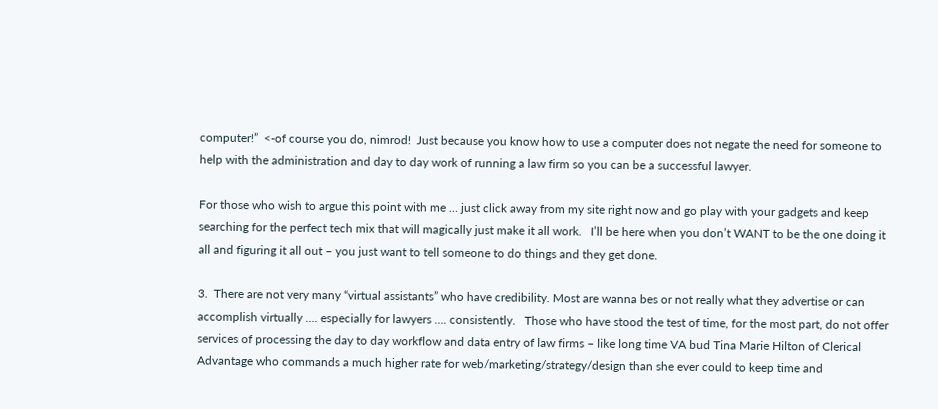computer!”  <-of course you do, nimrod!  Just because you know how to use a computer does not negate the need for someone to help with the administration and day to day work of running a law firm so you can be a successful lawyer.

For those who wish to argue this point with me … just click away from my site right now and go play with your gadgets and keep searching for the perfect tech mix that will magically just make it all work.   I’ll be here when you don’t WANT to be the one doing it all and figuring it all out – you just want to tell someone to do things and they get done.

3.  There are not very many “virtual assistants” who have credibility. Most are wanna bes or not really what they advertise or can accomplish virtually …. especially for lawyers …. consistently.   Those who have stood the test of time, for the most part, do not offer services of processing the day to day workflow and data entry of law firms – like long time VA bud Tina Marie Hilton of Clerical Advantage who commands a much higher rate for web/marketing/strategy/design than she ever could to keep time and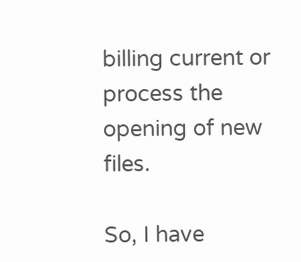billing current or process the opening of new files.

So, I have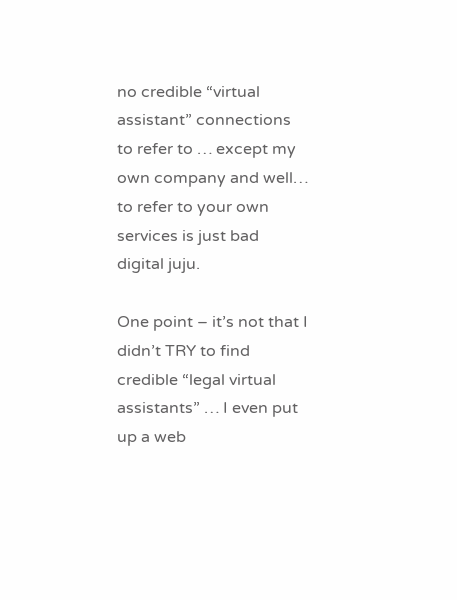no credible “virtual assistant” connections to refer to … except my own company and well… to refer to your own services is just bad digital juju.

One point – it’s not that I didn’t TRY to find credible “legal virtual assistants” … I even put up a web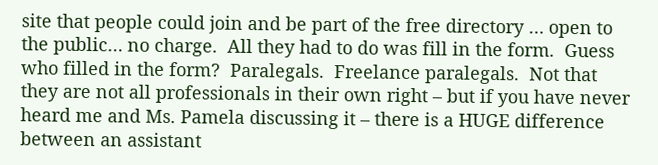site that people could join and be part of the free directory … open to the public… no charge.  All they had to do was fill in the form.  Guess who filled in the form?  Paralegals.  Freelance paralegals.  Not that they are not all professionals in their own right – but if you have never heard me and Ms. Pamela discussing it – there is a HUGE difference between an assistant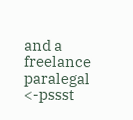and a freelance paralegal <-pssst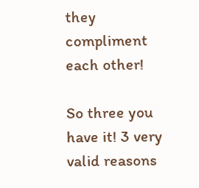they compliment each other!

So three you have it! 3 very valid reasons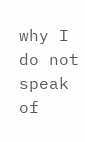why I do not speak of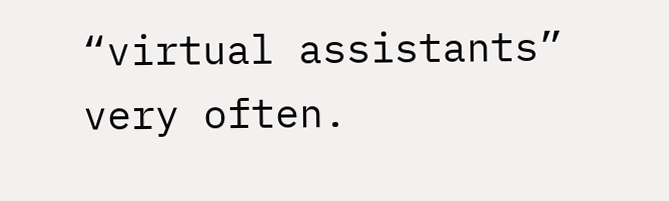“virtual assistants” very often.